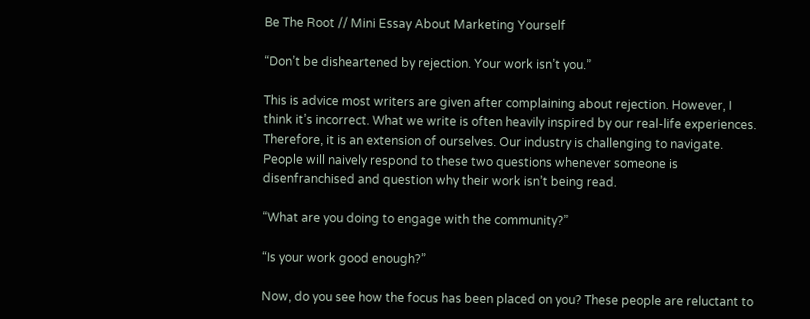Be The Root // Mini Essay About Marketing Yourself

“Don’t be disheartened by rejection. Your work isn’t you.”

This is advice most writers are given after complaining about rejection. However, I think it’s incorrect. What we write is often heavily inspired by our real-life experiences. Therefore, it is an extension of ourselves. Our industry is challenging to navigate. People will naively respond to these two questions whenever someone is disenfranchised and question why their work isn’t being read.

“What are you doing to engage with the community?”

“Is your work good enough?”

Now, do you see how the focus has been placed on you? These people are reluctant to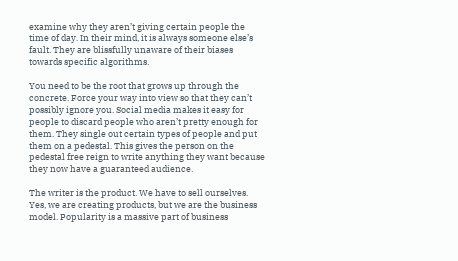examine why they aren’t giving certain people the time of day. In their mind, it is always someone else’s fault. They are blissfully unaware of their biases towards specific algorithms.

You need to be the root that grows up through the concrete. Force your way into view so that they can’t possibly ignore you. Social media makes it easy for people to discard people who aren’t pretty enough for them. They single out certain types of people and put them on a pedestal. This gives the person on the pedestal free reign to write anything they want because they now have a guaranteed audience.

The writer is the product. We have to sell ourselves. Yes, we are creating products, but we are the business model. Popularity is a massive part of business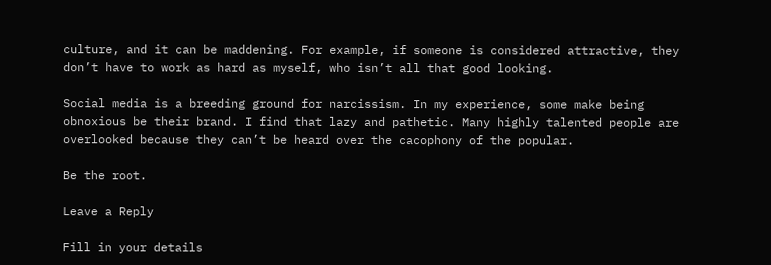culture, and it can be maddening. For example, if someone is considered attractive, they don’t have to work as hard as myself, who isn’t all that good looking.

Social media is a breeding ground for narcissism. In my experience, some make being obnoxious be their brand. I find that lazy and pathetic. Many highly talented people are overlooked because they can’t be heard over the cacophony of the popular.

Be the root.

Leave a Reply

Fill in your details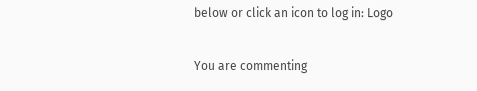below or click an icon to log in: Logo

You are commenting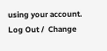using your account. Log Out /  Change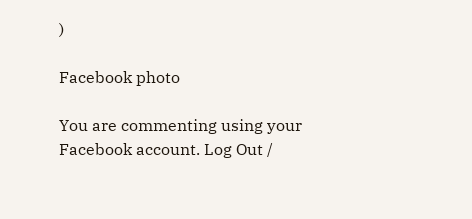)

Facebook photo

You are commenting using your Facebook account. Log Out /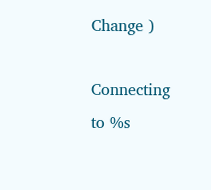Change )

Connecting to %s